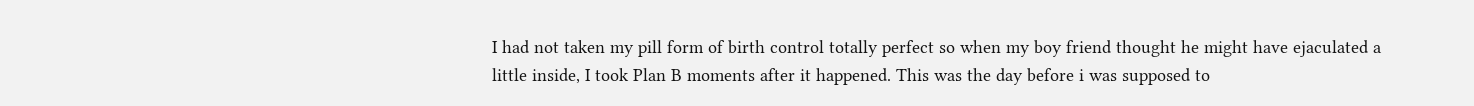I had not taken my pill form of birth control totally perfect so when my boy friend thought he might have ejaculated a little inside, I took Plan B moments after it happened. This was the day before i was supposed to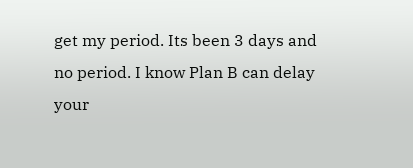get my period. Its been 3 days and no period. I know Plan B can delay your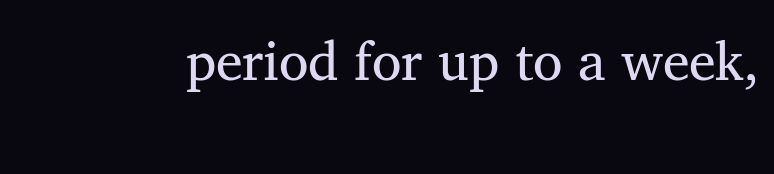period for up to a week,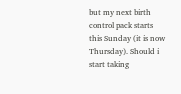but my next birth control pack starts this Sunday (it is now Thursday). Should i start taking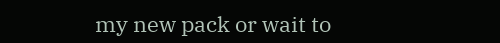my new pack or wait to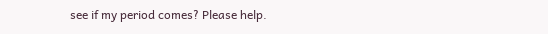see if my period comes? Please help.